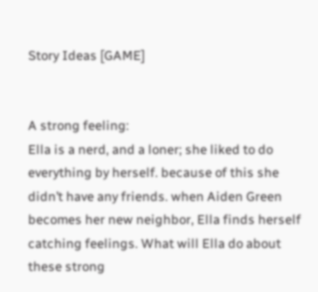Story Ideas [GAME]


A strong feeling:
Ella is a nerd, and a loner; she liked to do everything by herself. because of this she didn’t have any friends. when Aiden Green becomes her new neighbor, Ella finds herself catching feelings. What will Ella do about these strong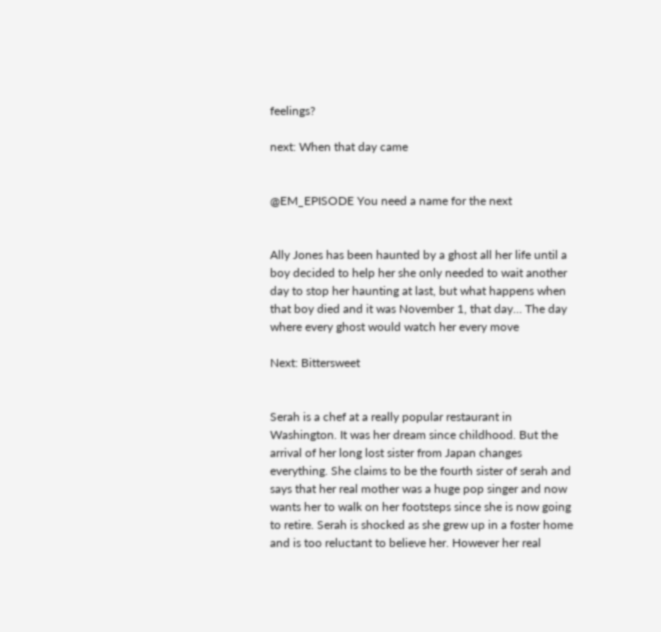feelings?

next: When that day came


@EM_EPISODE You need a name for the next


Ally Jones has been haunted by a ghost all her life until a boy decided to help her she only needed to wait another day to stop her haunting at last, but what happens when that boy died and it was November 1, that day… The day where every ghost would watch her every move

Next: Bittersweet


Serah is a chef at a really popular restaurant in Washington. It was her dream since childhood. But the arrival of her long lost sister from Japan changes everything. She claims to be the fourth sister of serah and says that her real mother was a huge pop singer and now wants her to walk on her footsteps since she is now going to retire. Serah is shocked as she grew up in a foster home and is too reluctant to believe her. However her real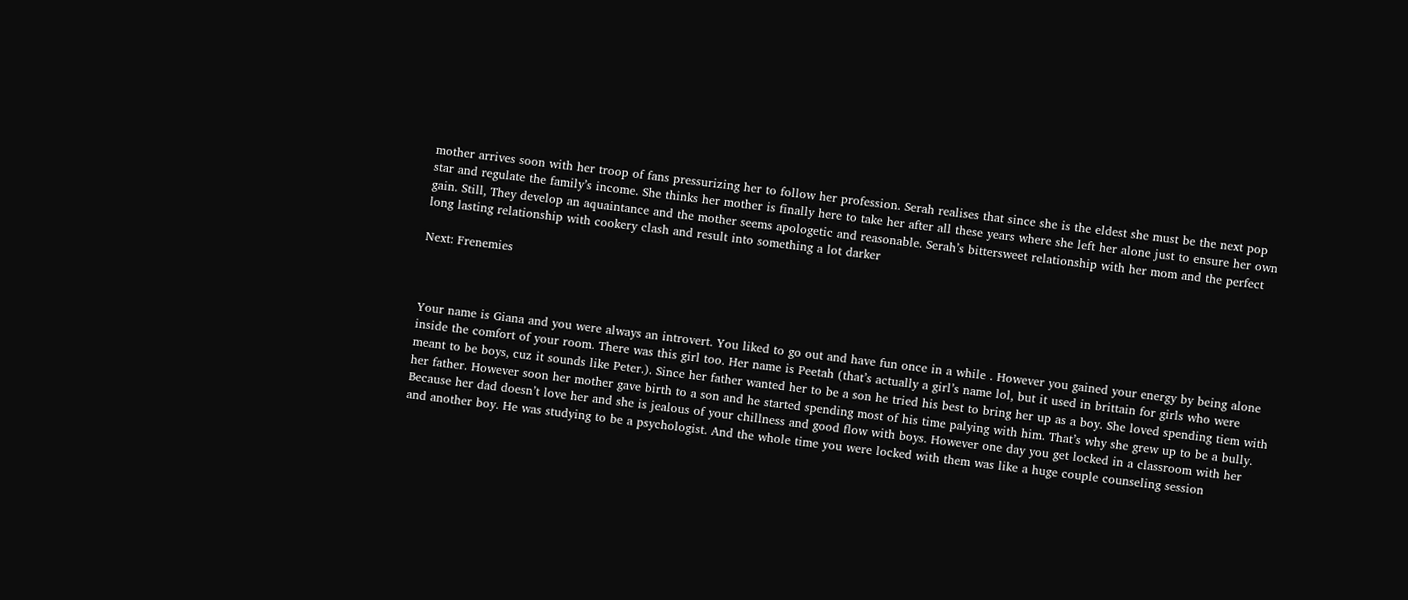mother arrives soon with her troop of fans pressurizing her to follow her profession. Serah realises that since she is the eldest she must be the next pop star and regulate the family’s income. She thinks her mother is finally here to take her after all these years where she left her alone just to ensure her own gain. Still, They develop an aquaintance and the mother seems apologetic and reasonable. Serah’s bittersweet relationship with her mom and the perfect long lasting relationship with cookery clash and result into something a lot darker

Next: Frenemies



Your name is Giana and you were always an introvert. You liked to go out and have fun once in a while . However you gained your energy by being alone inside the comfort of your room. There was this girl too. Her name is Peetah (that’s actually a girl’s name lol, but it used in brittain for girls who were meant to be boys, cuz it sounds like Peter.). Since her father wanted her to be a son he tried his best to bring her up as a boy. She loved spending tiem with her father. However soon her mother gave birth to a son and he started spending most of his time palying with him. That’s why she grew up to be a bully. Because her dad doesn’t love her and she is jealous of your chillness and good flow with boys. However one day you get locked in a classroom with her and another boy. He was studying to be a psychologist. And the whole time you were locked with them was like a huge couple counseling session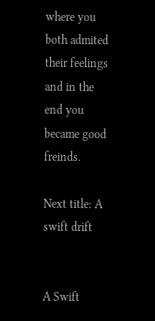where you both admited their feelings and in the end you became good freinds.

Next title: A swift drift


A Swift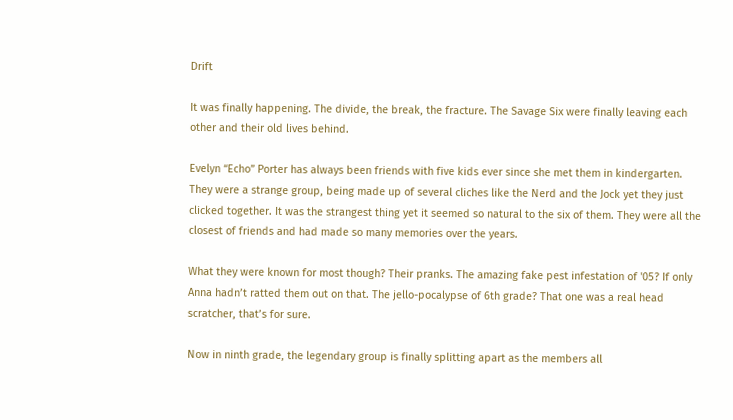Drift

It was finally happening. The divide, the break, the fracture. The Savage Six were finally leaving each other and their old lives behind.

Evelyn “Echo” Porter has always been friends with five kids ever since she met them in kindergarten. They were a strange group, being made up of several cliches like the Nerd and the Jock yet they just clicked together. It was the strangest thing yet it seemed so natural to the six of them. They were all the closest of friends and had made so many memories over the years.

What they were known for most though? Their pranks. The amazing fake pest infestation of '05? If only Anna hadn’t ratted them out on that. The jello-pocalypse of 6th grade? That one was a real head scratcher, that’s for sure.

Now in ninth grade, the legendary group is finally splitting apart as the members all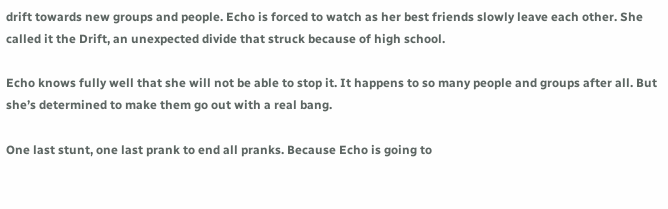drift towards new groups and people. Echo is forced to watch as her best friends slowly leave each other. She called it the Drift, an unexpected divide that struck because of high school.

Echo knows fully well that she will not be able to stop it. It happens to so many people and groups after all. But she’s determined to make them go out with a real bang.

One last stunt, one last prank to end all pranks. Because Echo is going to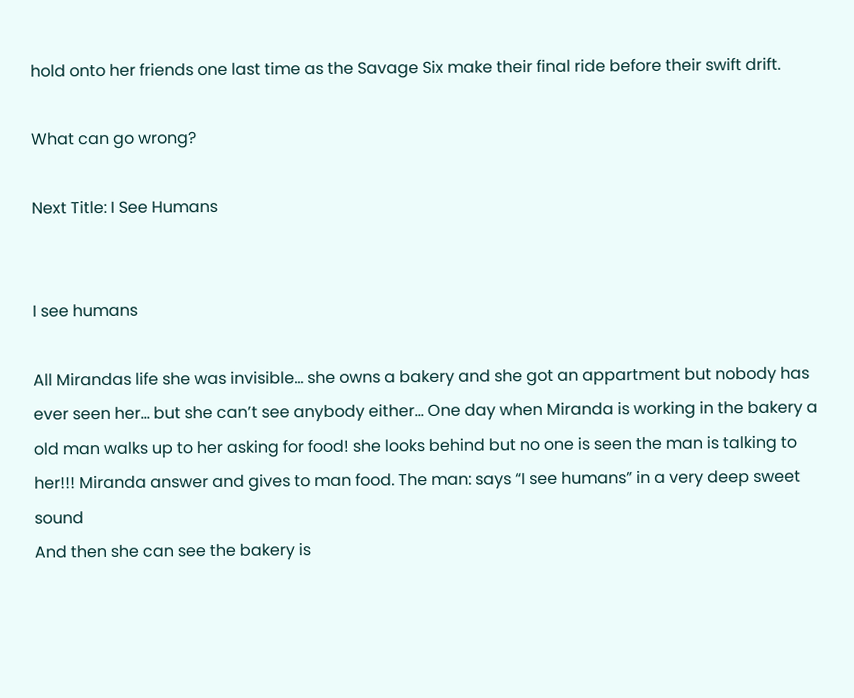hold onto her friends one last time as the Savage Six make their final ride before their swift drift.

What can go wrong?

Next Title: I See Humans


I see humans

All Mirandas life she was invisible… she owns a bakery and she got an appartment but nobody has ever seen her… but she can’t see anybody either… One day when Miranda is working in the bakery a old man walks up to her asking for food! she looks behind but no one is seen the man is talking to her!!! Miranda answer and gives to man food. The man: says “I see humans” in a very deep sweet sound
And then she can see the bakery is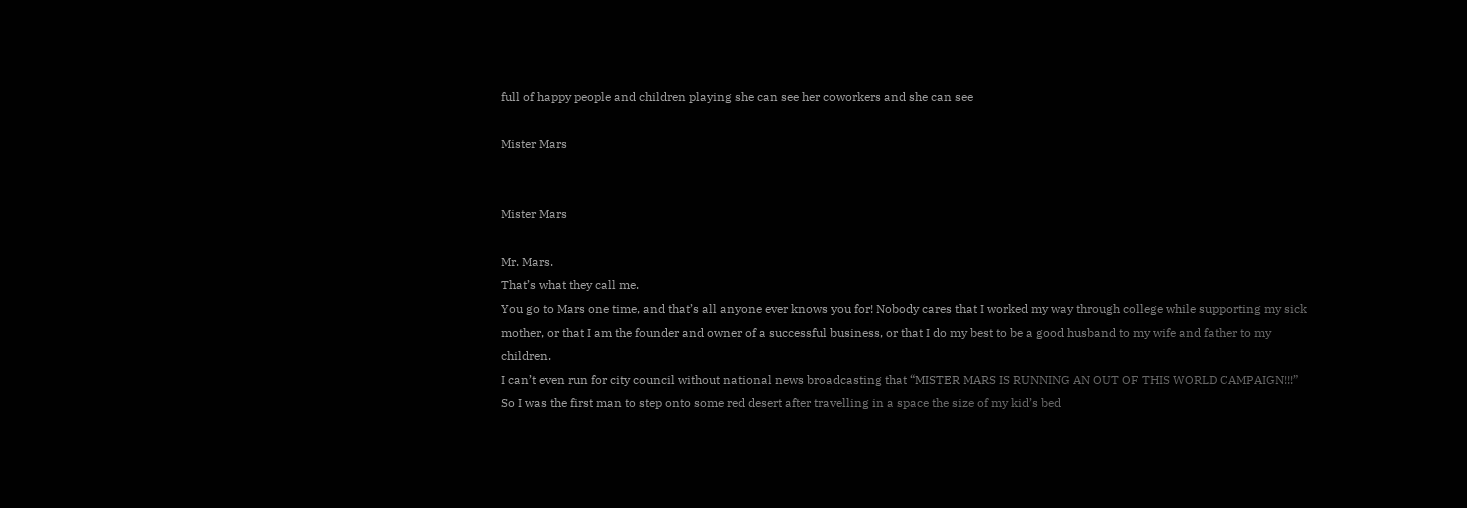full of happy people and children playing she can see her coworkers and she can see

Mister Mars


Mister Mars

Mr. Mars.
That’s what they call me.
You go to Mars one time, and that’s all anyone ever knows you for! Nobody cares that I worked my way through college while supporting my sick mother, or that I am the founder and owner of a successful business, or that I do my best to be a good husband to my wife and father to my children.
I can’t even run for city council without national news broadcasting that “MISTER MARS IS RUNNING AN OUT OF THIS WORLD CAMPAIGN!!!”
So I was the first man to step onto some red desert after travelling in a space the size of my kid’s bed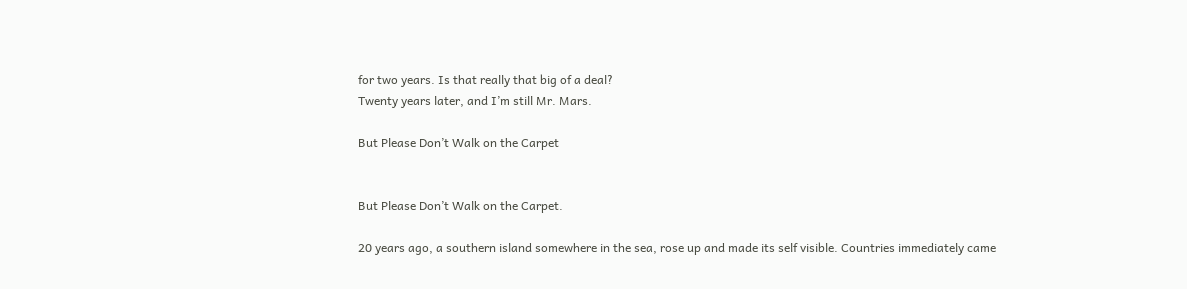for two years. Is that really that big of a deal?
Twenty years later, and I’m still Mr. Mars.

But Please Don’t Walk on the Carpet


But Please Don’t Walk on the Carpet.

20 years ago, a southern island somewhere in the sea, rose up and made its self visible. Countries immediately came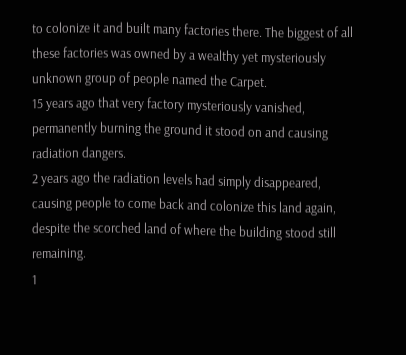to colonize it and built many factories there. The biggest of all these factories was owned by a wealthy yet mysteriously unknown group of people named the Carpet.
15 years ago that very factory mysteriously vanished, permanently burning the ground it stood on and causing radiation dangers.
2 years ago the radiation levels had simply disappeared, causing people to come back and colonize this land again, despite the scorched land of where the building stood still remaining.
1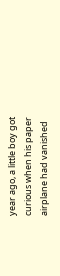year ago, a little boy got curious when his paper airplane had vanished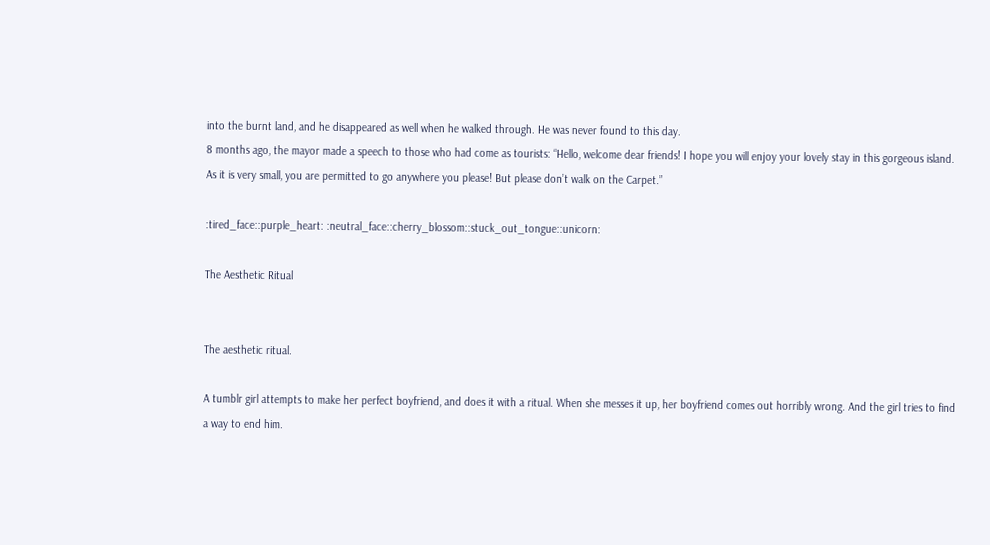into the burnt land, and he disappeared as well when he walked through. He was never found to this day.
8 months ago, the mayor made a speech to those who had come as tourists: “Hello, welcome dear friends! I hope you will enjoy your lovely stay in this gorgeous island. As it is very small, you are permitted to go anywhere you please! But please don’t walk on the Carpet.”

:tired_face::purple_heart: :neutral_face::cherry_blossom::stuck_out_tongue::unicorn:

The Aesthetic Ritual


The aesthetic ritual.

A tumblr girl attempts to make her perfect boyfriend, and does it with a ritual. When she messes it up, her boyfriend comes out horribly wrong. And the girl tries to find a way to end him.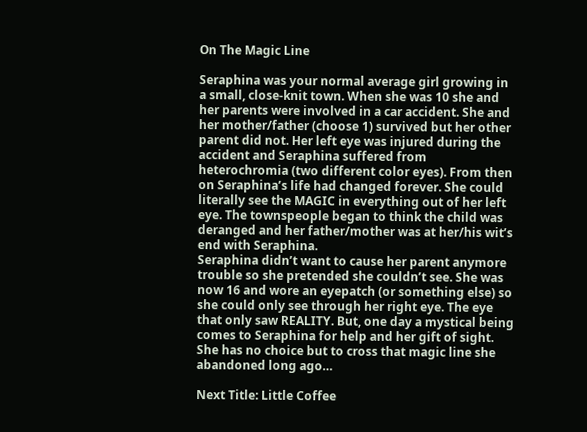On The Magic Line

Seraphina was your normal average girl growing in a small, close-knit town. When she was 10 she and her parents were involved in a car accident. She and her mother/father (choose 1) survived but her other parent did not. Her left eye was injured during the accident and Seraphina suffered from heterochromia (two different color eyes). From then on Seraphina’s life had changed forever. She could literally see the MAGIC in everything out of her left eye. The townspeople began to think the child was deranged and her father/mother was at her/his wit’s end with Seraphina.
Seraphina didn’t want to cause her parent anymore trouble so she pretended she couldn’t see. She was now 16 and wore an eyepatch (or something else) so she could only see through her right eye. The eye that only saw REALITY. But, one day a mystical being comes to Seraphina for help and her gift of sight. She has no choice but to cross that magic line she abandoned long ago…

Next Title: Little Coffee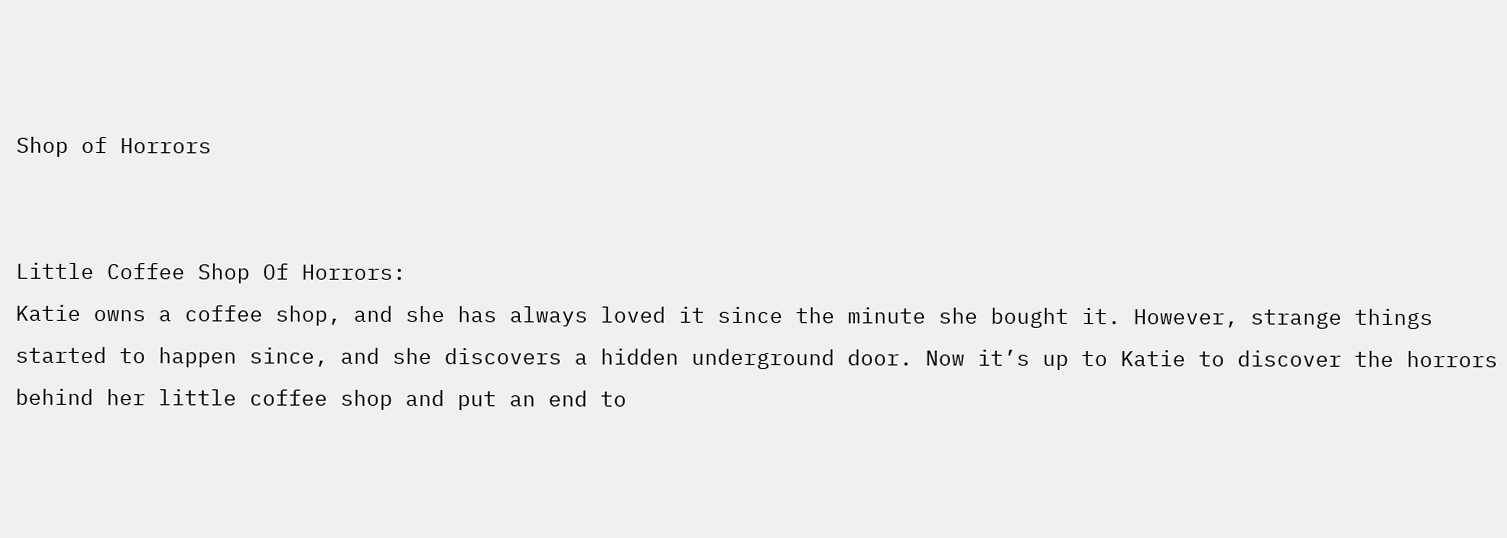Shop of Horrors


Little Coffee Shop Of Horrors:
Katie owns a coffee shop, and she has always loved it since the minute she bought it. However, strange things started to happen since, and she discovers a hidden underground door. Now it’s up to Katie to discover the horrors behind her little coffee shop and put an end to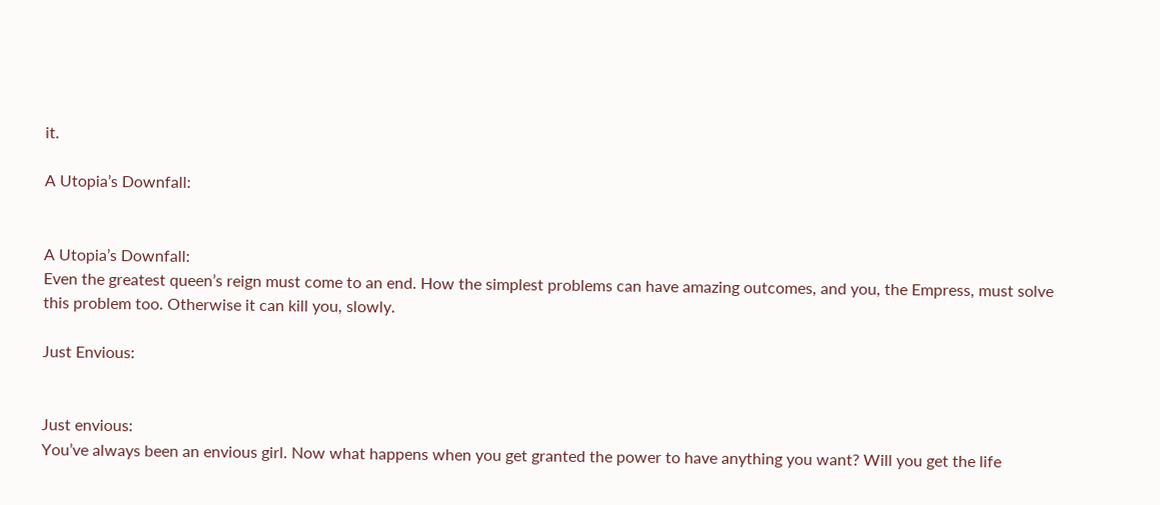it.

A Utopia’s Downfall:


A Utopia’s Downfall:
Even the greatest queen’s reign must come to an end. How the simplest problems can have amazing outcomes, and you, the Empress, must solve this problem too. Otherwise it can kill you, slowly.

Just Envious:


Just envious:
You’ve always been an envious girl. Now what happens when you get granted the power to have anything you want? Will you get the life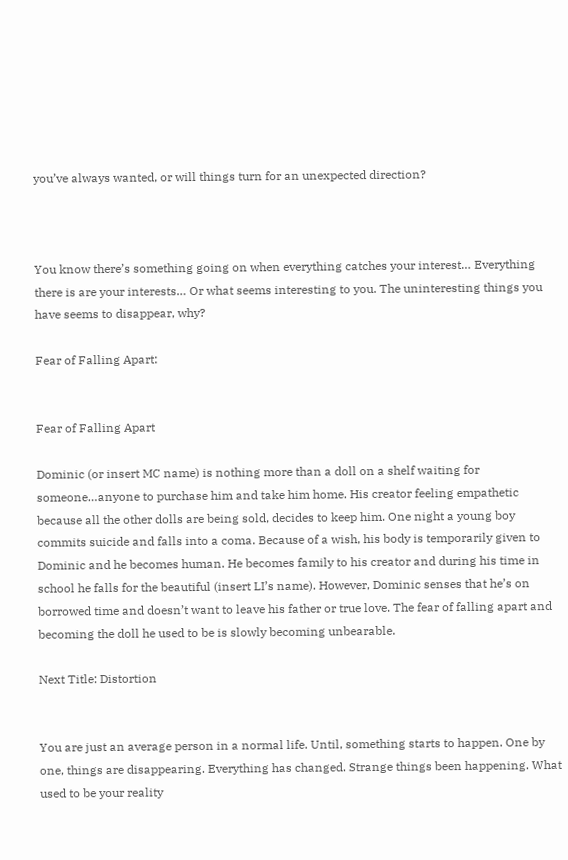you’ve always wanted, or will things turn for an unexpected direction?



You know there’s something going on when everything catches your interest… Everything there is are your interests… Or what seems interesting to you. The uninteresting things you have seems to disappear, why?

Fear of Falling Apart:


Fear of Falling Apart

Dominic (or insert MC name) is nothing more than a doll on a shelf waiting for someone…anyone to purchase him and take him home. His creator feeling empathetic because all the other dolls are being sold, decides to keep him. One night a young boy commits suicide and falls into a coma. Because of a wish, his body is temporarily given to Dominic and he becomes human. He becomes family to his creator and during his time in school he falls for the beautiful (insert LI’s name). However, Dominic senses that he’s on borrowed time and doesn’t want to leave his father or true love. The fear of falling apart and becoming the doll he used to be is slowly becoming unbearable.

Next Title: Distortion


You are just an average person in a normal life. Until, something starts to happen. One by one, things are disappearing. Everything has changed. Strange things been happening. What used to be your reality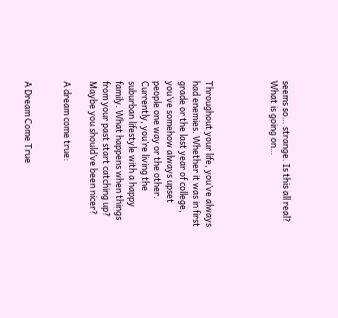seems so… strange. Is this all real? What is going on…




Throughout your life, you’ve always had enemies. Whether it was in first grade or the last year of college, you’ve somehow always upset people one way or the other. Currently, you’re living the suburban lifestyle with a happy family. What happens when things from your past start catching up? Maybe you should’ve been nicer?

A dream come true:


A Dream Come True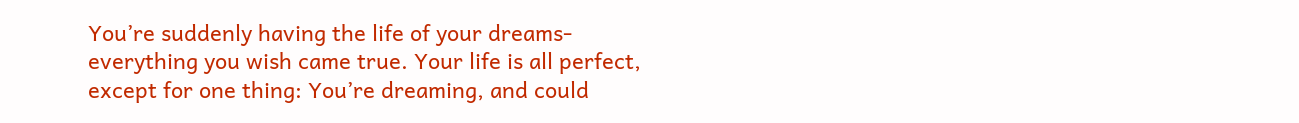You’re suddenly having the life of your dreams- everything you wish came true. Your life is all perfect, except for one thing: You’re dreaming, and could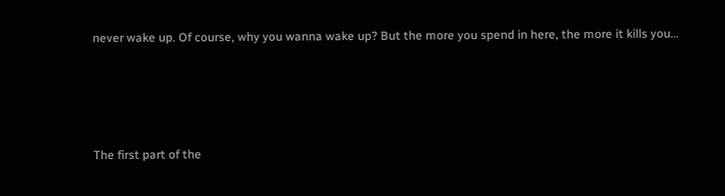never wake up. Of course, why you wanna wake up? But the more you spend in here, the more it kills you…




The first part of the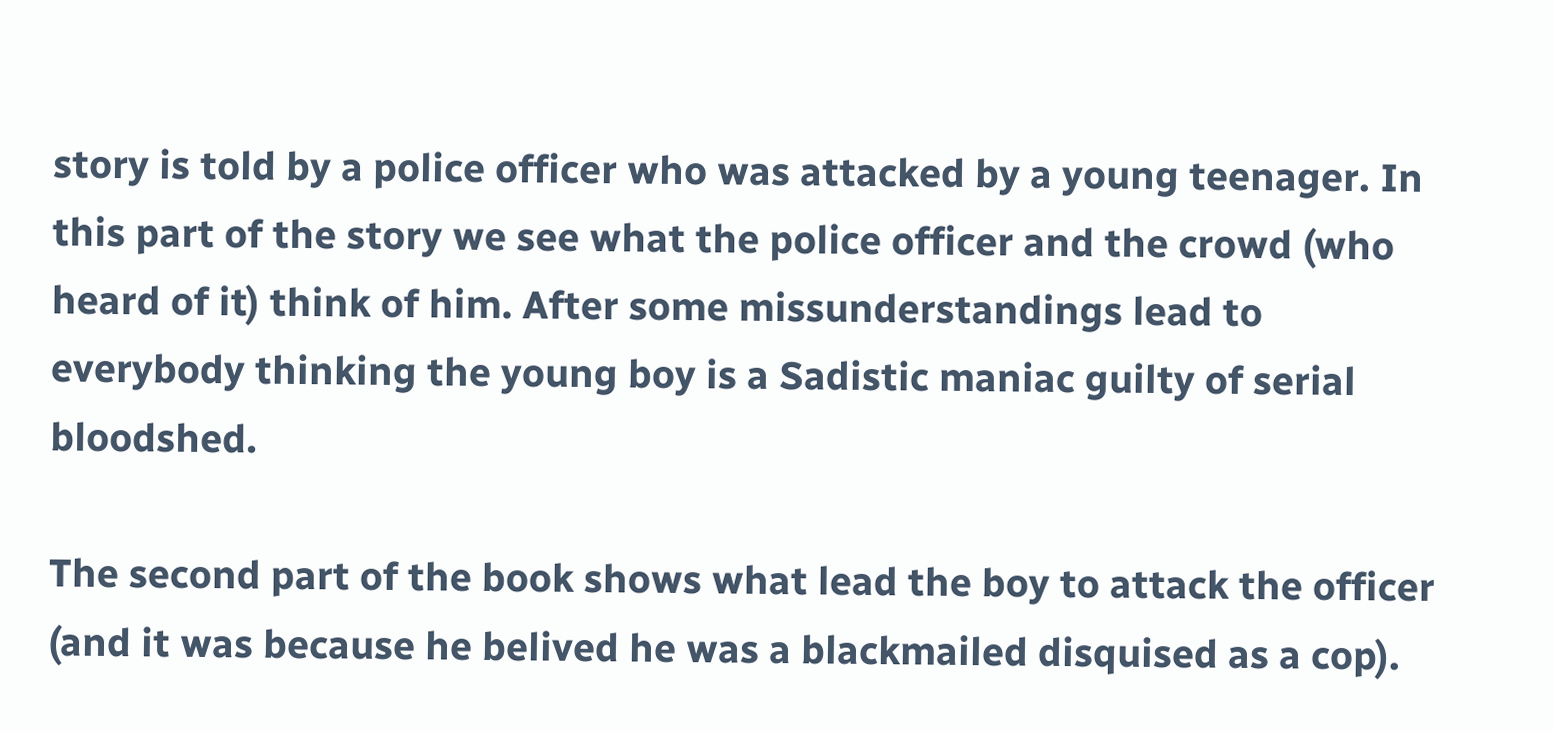story is told by a police officer who was attacked by a young teenager. In this part of the story we see what the police officer and the crowd (who heard of it) think of him. After some missunderstandings lead to everybody thinking the young boy is a Sadistic maniac guilty of serial bloodshed.

The second part of the book shows what lead the boy to attack the officer (and it was because he belived he was a blackmailed disquised as a cop).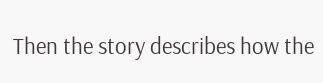Then the story describes how the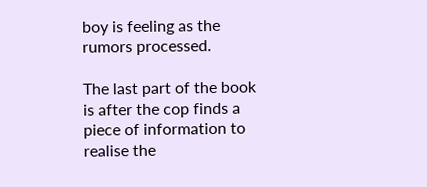boy is feeling as the rumors processed.

The last part of the book is after the cop finds a piece of information to realise the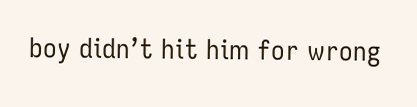boy didn’t hit him for wrong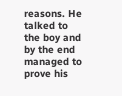reasons. He talked to the boy and by the end managed to prove his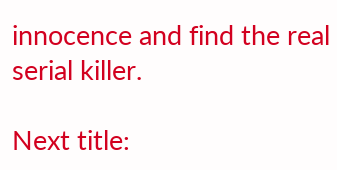innocence and find the real serial killer.

Next title: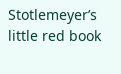Stotlemeyer’s little red book